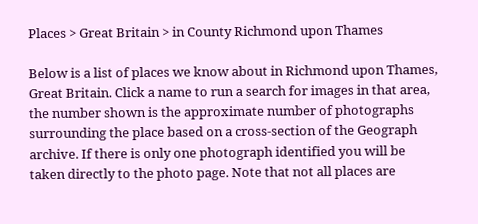Places > Great Britain > in County Richmond upon Thames

Below is a list of places we know about in Richmond upon Thames, Great Britain. Click a name to run a search for images in that area, the number shown is the approximate number of photographs surrounding the place based on a cross-section of the Geograph archive. If there is only one photograph identified you will be taken directly to the photo page. Note that not all places are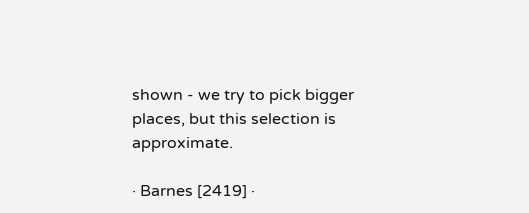shown - we try to pick bigger places, but this selection is approximate.

· Barnes [2419] ·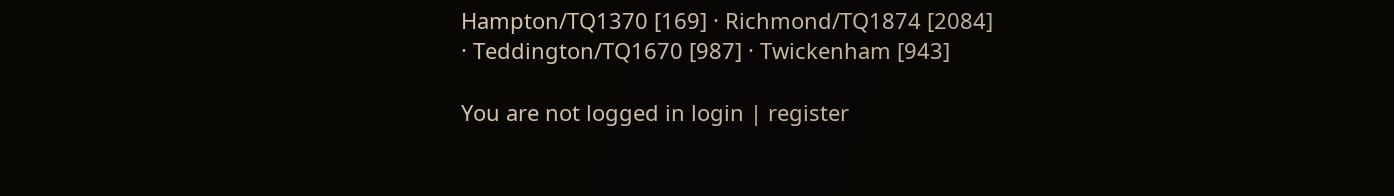Hampton/TQ1370 [169] · Richmond/TQ1874 [2084]
· Teddington/TQ1670 [987] · Twickenham [943]

You are not logged in login | register